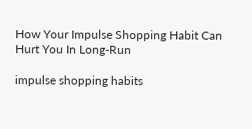How Your Impulse Shopping Habit Can Hurt You In Long-Run

impulse shopping habits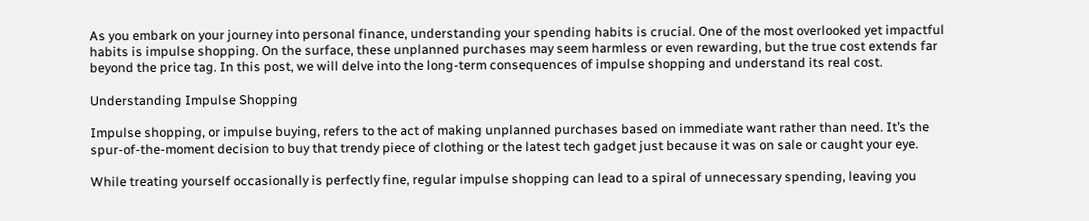As you embark on your journey into personal finance, understanding your spending habits is crucial. One of the most overlooked yet impactful habits is impulse shopping. On the surface, these unplanned purchases may seem harmless or even rewarding, but the true cost extends far beyond the price tag. In this post, we will delve into the long-term consequences of impulse shopping and understand its real cost.

Understanding Impulse Shopping

Impulse shopping, or impulse buying, refers to the act of making unplanned purchases based on immediate want rather than need. It’s the spur-of-the-moment decision to buy that trendy piece of clothing or the latest tech gadget just because it was on sale or caught your eye.

While treating yourself occasionally is perfectly fine, regular impulse shopping can lead to a spiral of unnecessary spending, leaving you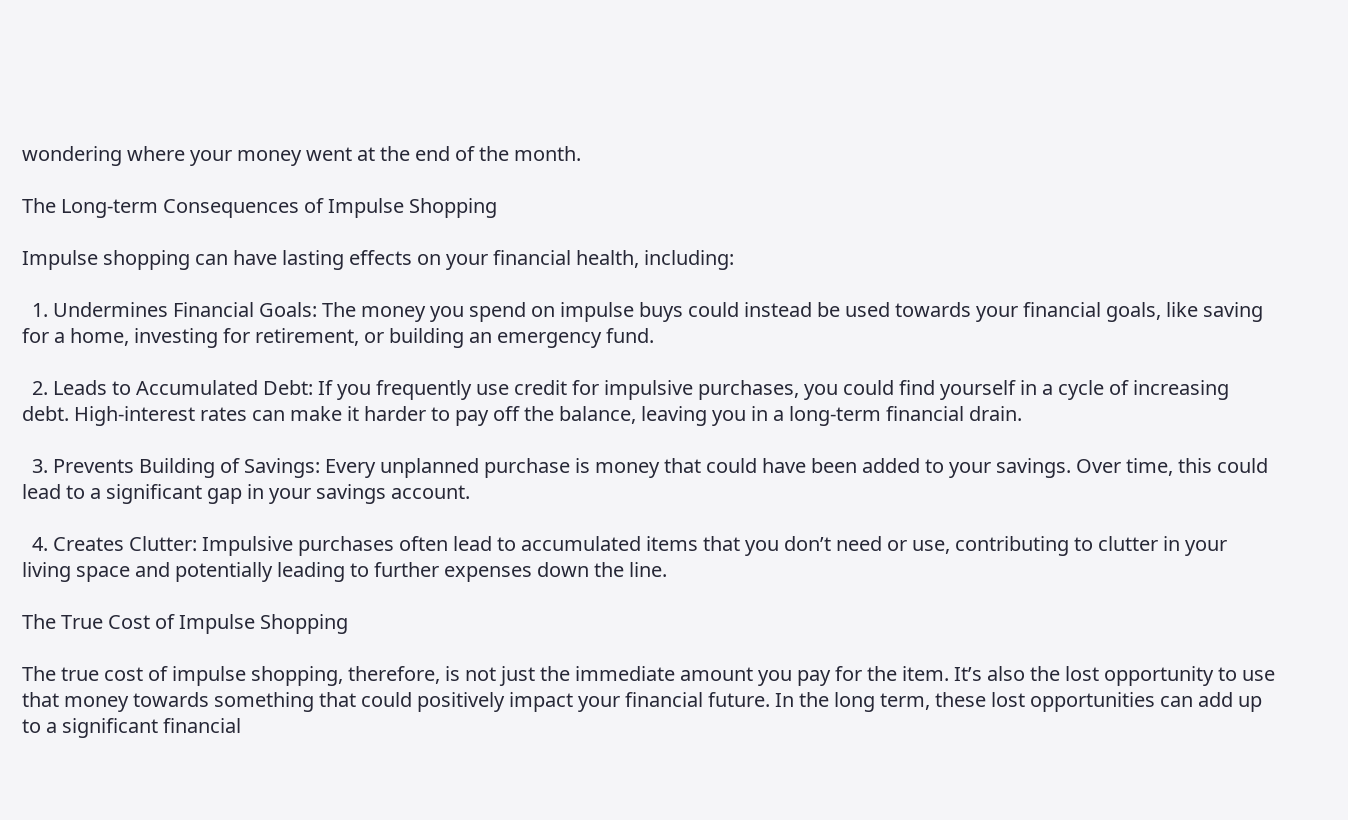wondering where your money went at the end of the month.

The Long-term Consequences of Impulse Shopping

Impulse shopping can have lasting effects on your financial health, including:

  1. Undermines Financial Goals: The money you spend on impulse buys could instead be used towards your financial goals, like saving for a home, investing for retirement, or building an emergency fund.

  2. Leads to Accumulated Debt: If you frequently use credit for impulsive purchases, you could find yourself in a cycle of increasing debt. High-interest rates can make it harder to pay off the balance, leaving you in a long-term financial drain.

  3. Prevents Building of Savings: Every unplanned purchase is money that could have been added to your savings. Over time, this could lead to a significant gap in your savings account.

  4. Creates Clutter: Impulsive purchases often lead to accumulated items that you don’t need or use, contributing to clutter in your living space and potentially leading to further expenses down the line.

The True Cost of Impulse Shopping

The true cost of impulse shopping, therefore, is not just the immediate amount you pay for the item. It’s also the lost opportunity to use that money towards something that could positively impact your financial future. In the long term, these lost opportunities can add up to a significant financial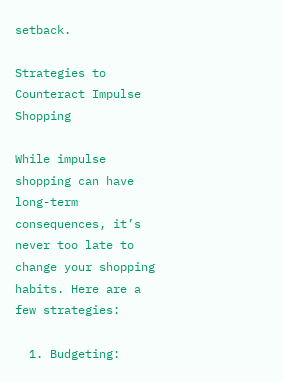setback.

Strategies to Counteract Impulse Shopping

While impulse shopping can have long-term consequences, it’s never too late to change your shopping habits. Here are a few strategies:

  1. Budgeting: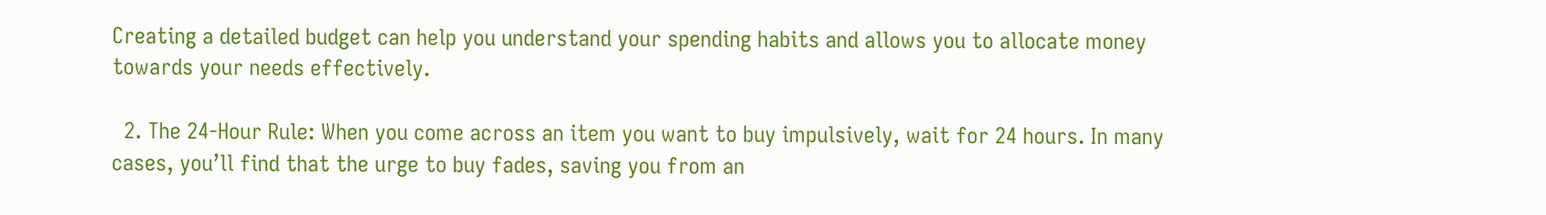Creating a detailed budget can help you understand your spending habits and allows you to allocate money towards your needs effectively.

  2. The 24-Hour Rule: When you come across an item you want to buy impulsively, wait for 24 hours. In many cases, you’ll find that the urge to buy fades, saving you from an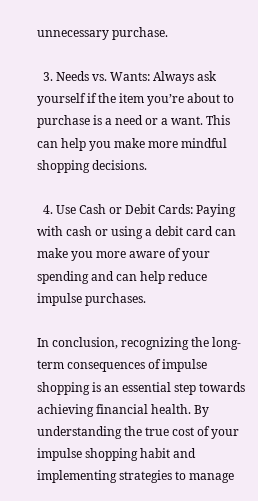unnecessary purchase.

  3. Needs vs. Wants: Always ask yourself if the item you’re about to purchase is a need or a want. This can help you make more mindful shopping decisions.

  4. Use Cash or Debit Cards: Paying with cash or using a debit card can make you more aware of your spending and can help reduce impulse purchases.

In conclusion, recognizing the long-term consequences of impulse shopping is an essential step towards achieving financial health. By understanding the true cost of your impulse shopping habit and implementing strategies to manage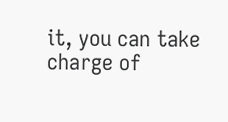it, you can take charge of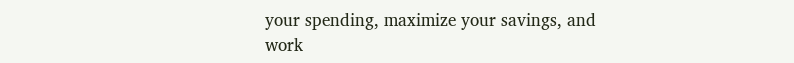your spending, maximize your savings, and work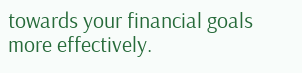towards your financial goals more effectively.